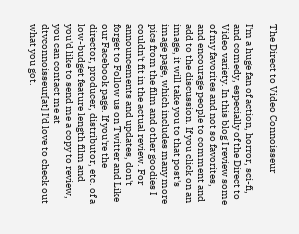The Direct to Video Connoisseur

I'm a huge fan of action, horror, sci-fi, and comedy, especially of the Direct to Video variety. In this blog I review some of my favorites and not so favorites, and encourage people to comment and add to the discussion. If you click on an image, it will take you to that post's image page, which includes many more pics from the film and other goodies I couldn't fit in the actual review. For announcements and updates, don't forget to Follow us on Twitter and Like our Facebook page. If you're the director, producer, distributor, etc. of a low-budget feature length film and you'd like to send me a copy to review, you can contact me at dtvconnoisseur[at] I'd love to check out what you got.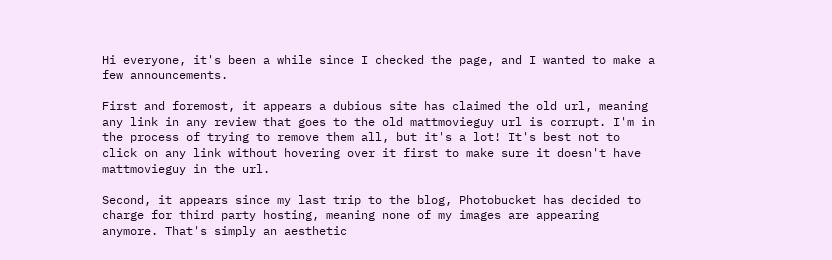Hi everyone, it's been a while since I checked the page, and I wanted to make a few announcements.

First and foremost, it appears a dubious site has claimed the old url, meaning any link in any review that goes to the old mattmovieguy url is corrupt. I'm in the process of trying to remove them all, but it's a lot! It's best not to click on any link without hovering over it first to make sure it doesn't have mattmovieguy in the url.

Second, it appears since my last trip to the blog, Photobucket has decided to charge for third party hosting, meaning none of my images are appearing anymore. That's simply an aesthetic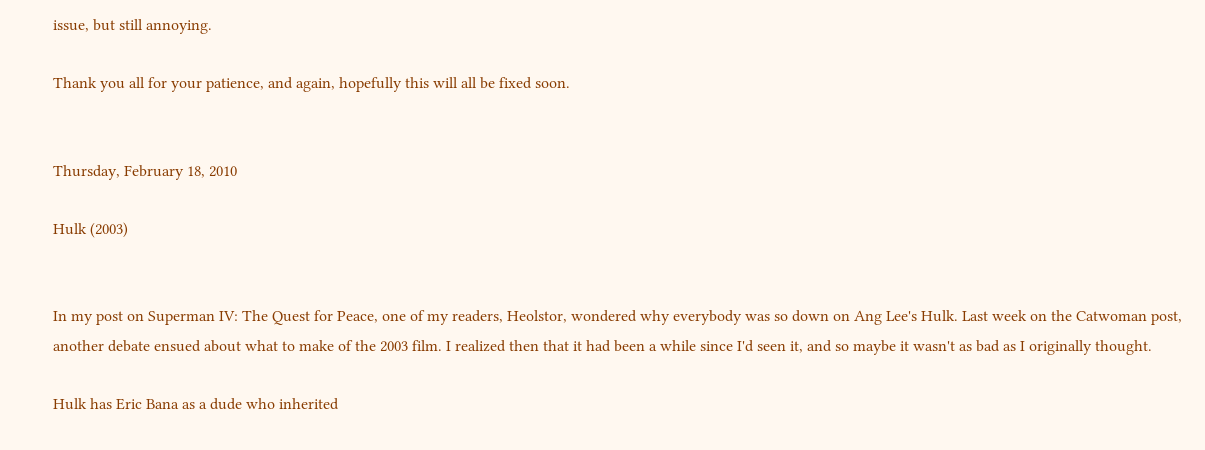issue, but still annoying.

Thank you all for your patience, and again, hopefully this will all be fixed soon.


Thursday, February 18, 2010

Hulk (2003)


In my post on Superman IV: The Quest for Peace, one of my readers, Heolstor, wondered why everybody was so down on Ang Lee's Hulk. Last week on the Catwoman post, another debate ensued about what to make of the 2003 film. I realized then that it had been a while since I'd seen it, and so maybe it wasn't as bad as I originally thought.

Hulk has Eric Bana as a dude who inherited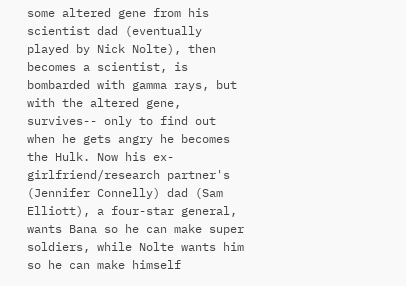some altered gene from his scientist dad (eventually played by Nick Nolte), then becomes a scientist, is bombarded with gamma rays, but with the altered gene, survives-- only to find out when he gets angry he becomes the Hulk. Now his ex-girlfriend/research partner's (Jennifer Connelly) dad (Sam Elliott), a four-star general, wants Bana so he can make super soldiers, while Nolte wants him so he can make himself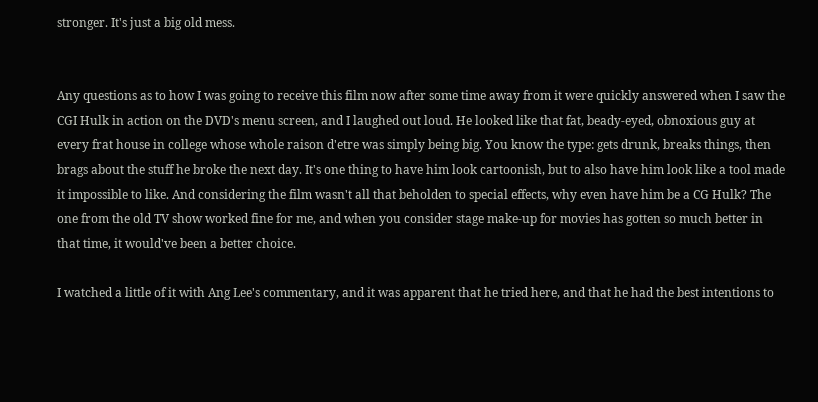stronger. It's just a big old mess.


Any questions as to how I was going to receive this film now after some time away from it were quickly answered when I saw the CGI Hulk in action on the DVD's menu screen, and I laughed out loud. He looked like that fat, beady-eyed, obnoxious guy at every frat house in college whose whole raison d'etre was simply being big. You know the type: gets drunk, breaks things, then brags about the stuff he broke the next day. It's one thing to have him look cartoonish, but to also have him look like a tool made it impossible to like. And considering the film wasn't all that beholden to special effects, why even have him be a CG Hulk? The one from the old TV show worked fine for me, and when you consider stage make-up for movies has gotten so much better in that time, it would've been a better choice.

I watched a little of it with Ang Lee's commentary, and it was apparent that he tried here, and that he had the best intentions to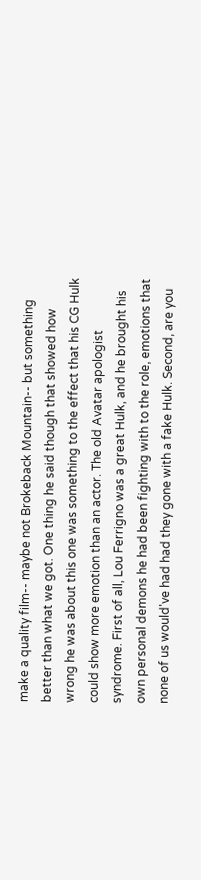make a quality film-- maybe not Brokeback Mountain-- but something better than what we got. One thing he said though that showed how wrong he was about this one was something to the effect that his CG Hulk could show more emotion than an actor. The old Avatar apologist syndrome. First of all, Lou Ferrigno was a great Hulk, and he brought his own personal demons he had been fighting with to the role, emotions that none of us would've had had they gone with a fake Hulk. Second, are you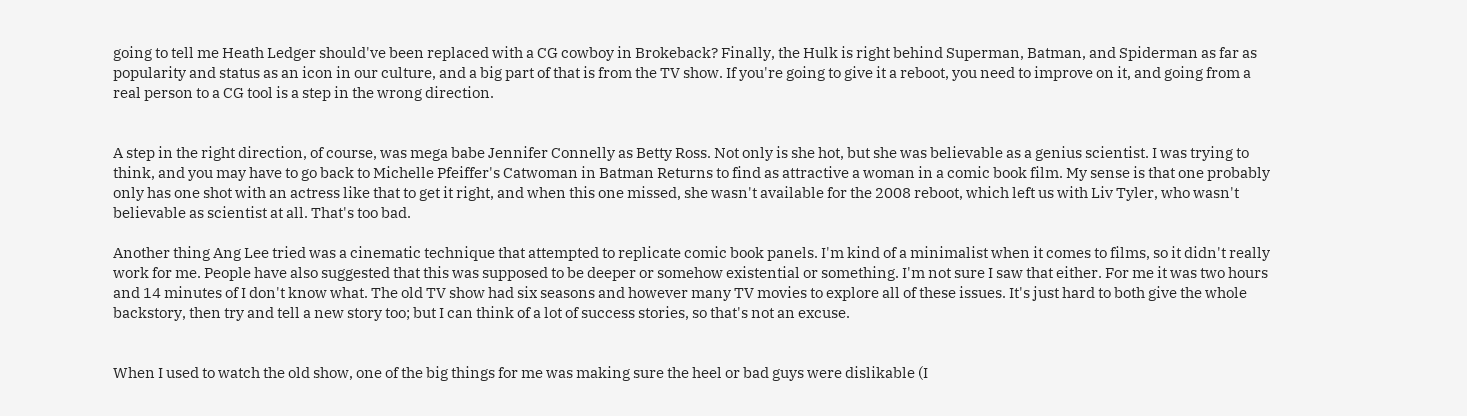going to tell me Heath Ledger should've been replaced with a CG cowboy in Brokeback? Finally, the Hulk is right behind Superman, Batman, and Spiderman as far as popularity and status as an icon in our culture, and a big part of that is from the TV show. If you're going to give it a reboot, you need to improve on it, and going from a real person to a CG tool is a step in the wrong direction.


A step in the right direction, of course, was mega babe Jennifer Connelly as Betty Ross. Not only is she hot, but she was believable as a genius scientist. I was trying to think, and you may have to go back to Michelle Pfeiffer's Catwoman in Batman Returns to find as attractive a woman in a comic book film. My sense is that one probably only has one shot with an actress like that to get it right, and when this one missed, she wasn't available for the 2008 reboot, which left us with Liv Tyler, who wasn't believable as scientist at all. That's too bad.

Another thing Ang Lee tried was a cinematic technique that attempted to replicate comic book panels. I'm kind of a minimalist when it comes to films, so it didn't really work for me. People have also suggested that this was supposed to be deeper or somehow existential or something. I'm not sure I saw that either. For me it was two hours and 14 minutes of I don't know what. The old TV show had six seasons and however many TV movies to explore all of these issues. It's just hard to both give the whole backstory, then try and tell a new story too; but I can think of a lot of success stories, so that's not an excuse.


When I used to watch the old show, one of the big things for me was making sure the heel or bad guys were dislikable (I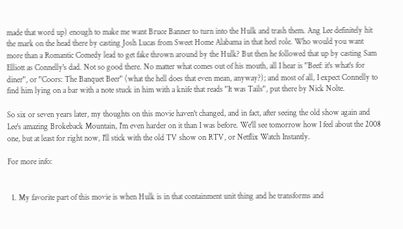made that word up) enough to make me want Bruce Banner to turn into the Hulk and trash them. Ang Lee definitely hit the mark on the head there by casting Josh Lucas from Sweet Home Alabama in that heel role. Who would you want more than a Romantic Comedy lead to get fake thrown around by the Hulk? But then he followed that up by casting Sam Elliott as Connelly's dad. Not so good there. No matter what comes out of his mouth, all I hear is "Beef: it's what's for diner", or "Coors: The Banquet Beer" (what the hell does that even mean, anyway?); and most of all, I expect Connelly to find him lying on a bar with a note stuck in him with a knife that reads "It was Tails", put there by Nick Nolte.

So six or seven years later, my thoughts on this movie haven't changed, and in fact, after seeing the old show again and Lee's amazing Brokeback Mountain, I'm even harder on it than I was before. We'll see tomorrow how I feel about the 2008 one, but at least for right now, I'll stick with the old TV show on RTV, or Netflix Watch Instantly.

For more info:


  1. My favorite part of this movie is when Hulk is in that containment unit thing and he transforms and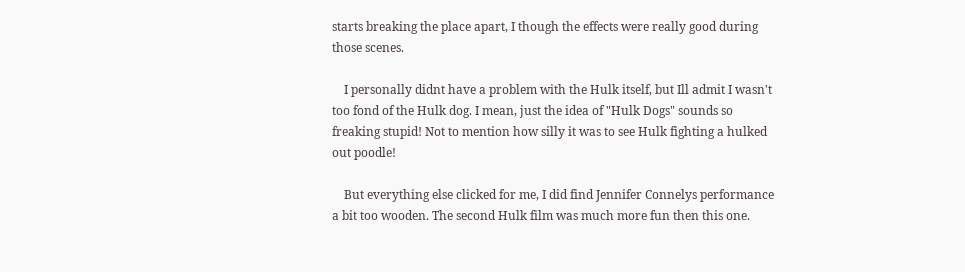starts breaking the place apart, I though the effects were really good during those scenes.

    I personally didnt have a problem with the Hulk itself, but Ill admit I wasn't too fond of the Hulk dog. I mean, just the idea of "Hulk Dogs" sounds so freaking stupid! Not to mention how silly it was to see Hulk fighting a hulked out poodle!

    But everything else clicked for me, I did find Jennifer Connelys performance a bit too wooden. The second Hulk film was much more fun then this one.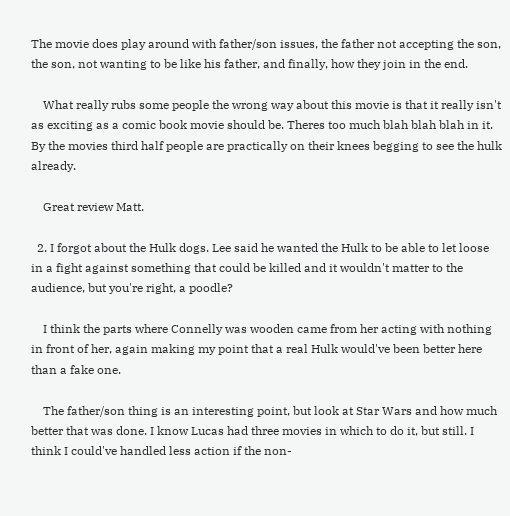The movie does play around with father/son issues, the father not accepting the son, the son, not wanting to be like his father, and finally, how they join in the end.

    What really rubs some people the wrong way about this movie is that it really isn't as exciting as a comic book movie should be. Theres too much blah blah blah in it. By the movies third half people are practically on their knees begging to see the hulk already.

    Great review Matt.

  2. I forgot about the Hulk dogs. Lee said he wanted the Hulk to be able to let loose in a fight against something that could be killed and it wouldn't matter to the audience, but you're right, a poodle?

    I think the parts where Connelly was wooden came from her acting with nothing in front of her, again making my point that a real Hulk would've been better here than a fake one.

    The father/son thing is an interesting point, but look at Star Wars and how much better that was done. I know Lucas had three movies in which to do it, but still. I think I could've handled less action if the non-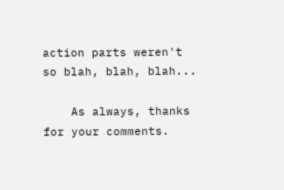action parts weren't so blah, blah, blah...

    As always, thanks for your comments.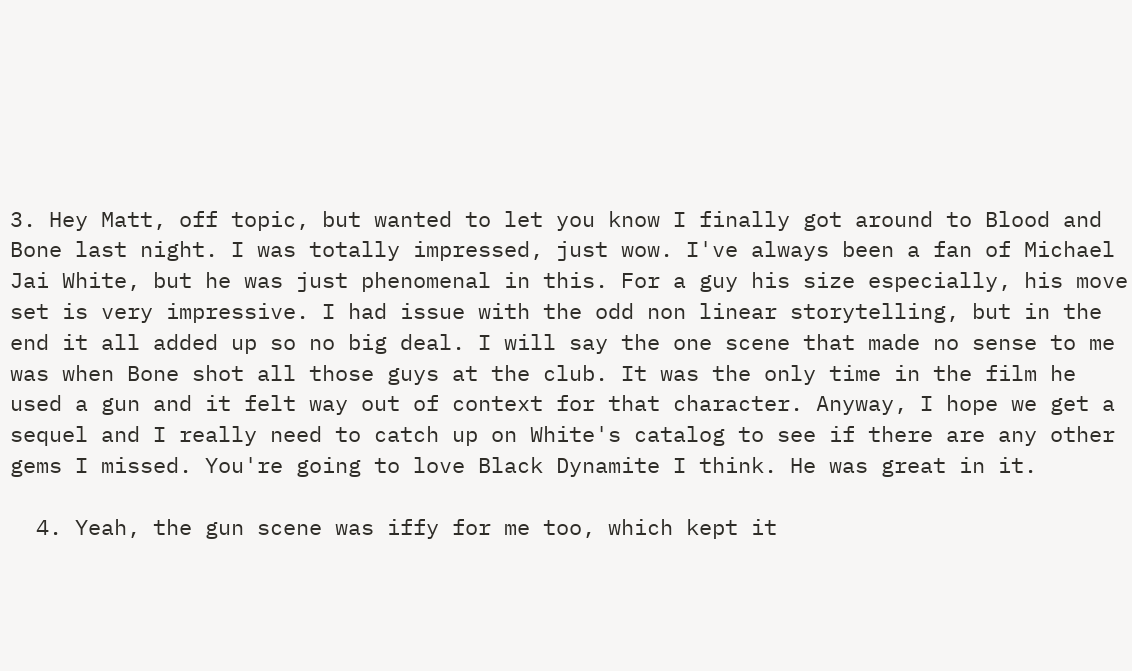3. Hey Matt, off topic, but wanted to let you know I finally got around to Blood and Bone last night. I was totally impressed, just wow. I've always been a fan of Michael Jai White, but he was just phenomenal in this. For a guy his size especially, his move set is very impressive. I had issue with the odd non linear storytelling, but in the end it all added up so no big deal. I will say the one scene that made no sense to me was when Bone shot all those guys at the club. It was the only time in the film he used a gun and it felt way out of context for that character. Anyway, I hope we get a sequel and I really need to catch up on White's catalog to see if there are any other gems I missed. You're going to love Black Dynamite I think. He was great in it.

  4. Yeah, the gun scene was iffy for me too, which kept it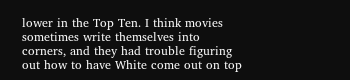lower in the Top Ten. I think movies sometimes write themselves into corners, and they had trouble figuring out how to have White come out on top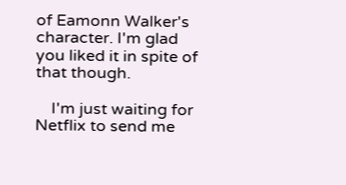of Eamonn Walker's character. I'm glad you liked it in spite of that though.

    I'm just waiting for Netflix to send me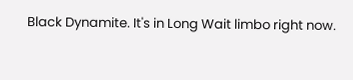Black Dynamite. It's in Long Wait limbo right now.